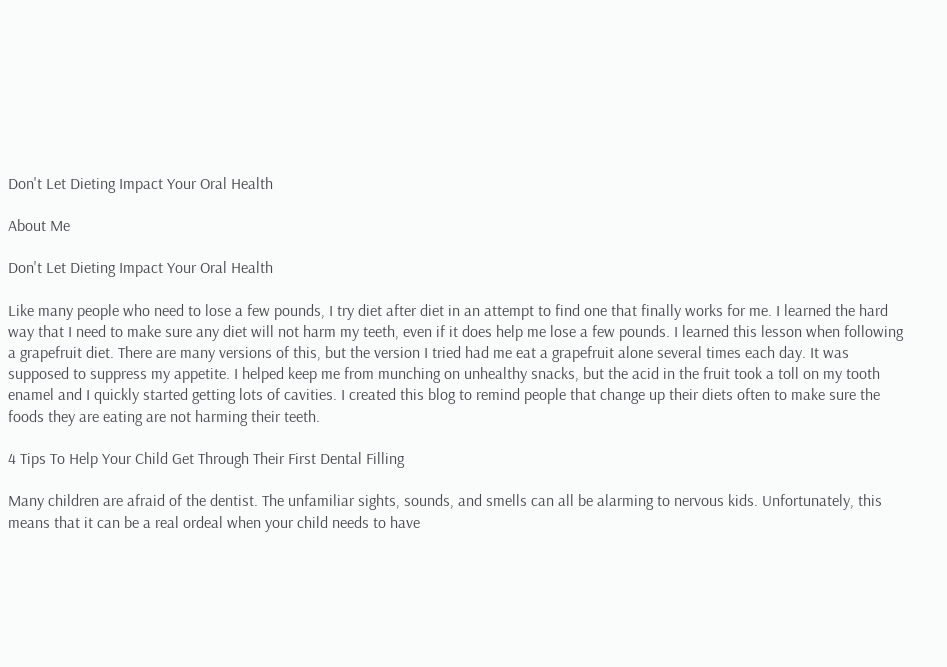Don't Let Dieting Impact Your Oral Health

About Me

Don't Let Dieting Impact Your Oral Health

Like many people who need to lose a few pounds, I try diet after diet in an attempt to find one that finally works for me. I learned the hard way that I need to make sure any diet will not harm my teeth, even if it does help me lose a few pounds. I learned this lesson when following a grapefruit diet. There are many versions of this, but the version I tried had me eat a grapefruit alone several times each day. It was supposed to suppress my appetite. I helped keep me from munching on unhealthy snacks, but the acid in the fruit took a toll on my tooth enamel and I quickly started getting lots of cavities. I created this blog to remind people that change up their diets often to make sure the foods they are eating are not harming their teeth.

4 Tips To Help Your Child Get Through Their First Dental Filling

Many children are afraid of the dentist. The unfamiliar sights, sounds, and smells can all be alarming to nervous kids. Unfortunately, this means that it can be a real ordeal when your child needs to have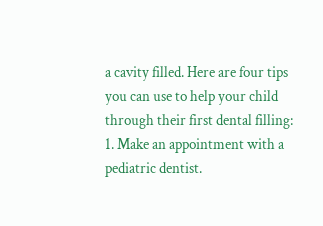a cavity filled. Here are four tips you can use to help your child through their first dental filling: 1. Make an appointment with a pediatric dentist.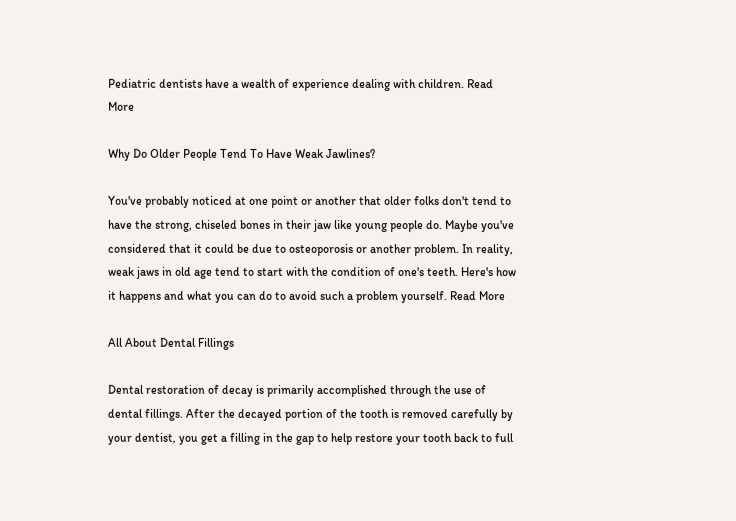Pediatric dentists have a wealth of experience dealing with children. Read More

Why Do Older People Tend To Have Weak Jawlines?

You've probably noticed at one point or another that older folks don't tend to have the strong, chiseled bones in their jaw like young people do. Maybe you've considered that it could be due to osteoporosis or another problem. In reality, weak jaws in old age tend to start with the condition of one's teeth. Here's how it happens and what you can do to avoid such a problem yourself. Read More

All About Dental Fillings

Dental restoration of decay is primarily accomplished through the use of dental fillings. After the decayed portion of the tooth is removed carefully by your dentist, you get a filling in the gap to help restore your tooth back to full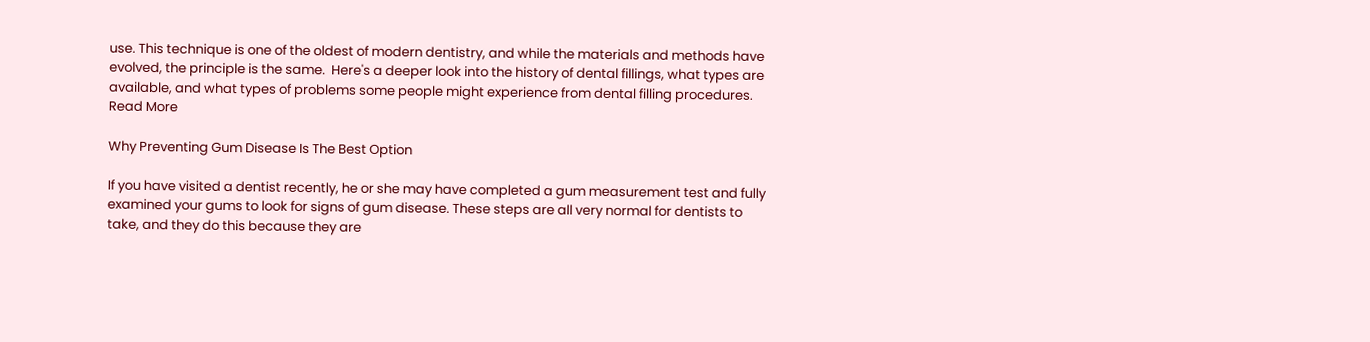use. This technique is one of the oldest of modern dentistry, and while the materials and methods have evolved, the principle is the same.  Here's a deeper look into the history of dental fillings, what types are available, and what types of problems some people might experience from dental filling procedures. Read More

Why Preventing Gum Disease Is The Best Option

If you have visited a dentist recently, he or she may have completed a gum measurement test and fully examined your gums to look for signs of gum disease. These steps are all very normal for dentists to take, and they do this because they are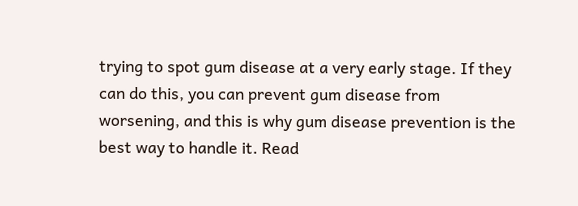trying to spot gum disease at a very early stage. If they can do this, you can prevent gum disease from worsening, and this is why gum disease prevention is the best way to handle it. Read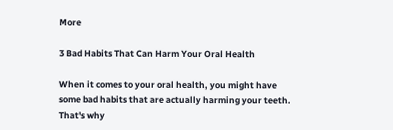More

3 Bad Habits That Can Harm Your Oral Health

When it comes to your oral health, you might have some bad habits that are actually harming your teeth. That's why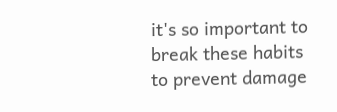it's so important to break these habits to prevent damage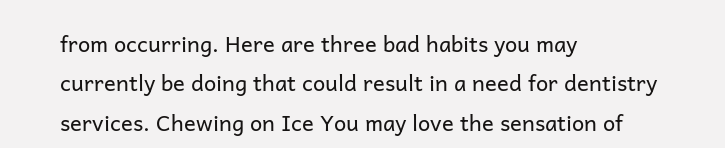from occurring. Here are three bad habits you may currently be doing that could result in a need for dentistry services. Chewing on Ice You may love the sensation of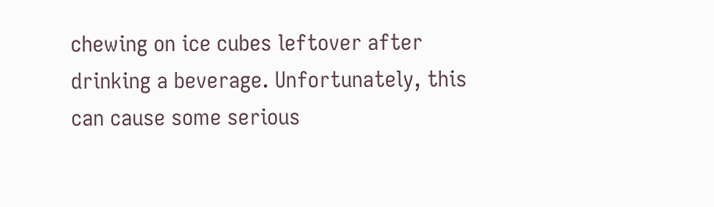chewing on ice cubes leftover after drinking a beverage. Unfortunately, this can cause some serious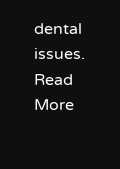dental issues. Read More